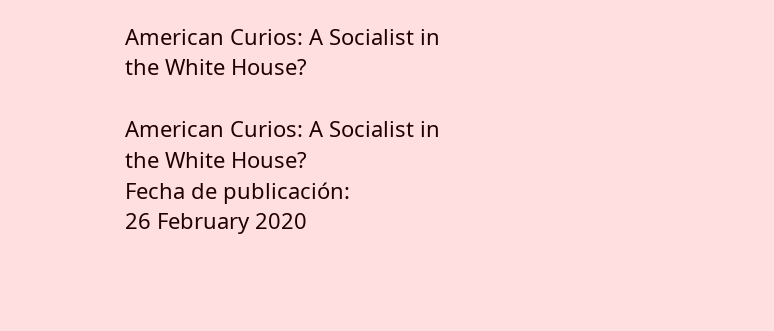American Curios: A Socialist in the White House?

American Curios: A Socialist in the White House?
Fecha de publicación:
26 February 2020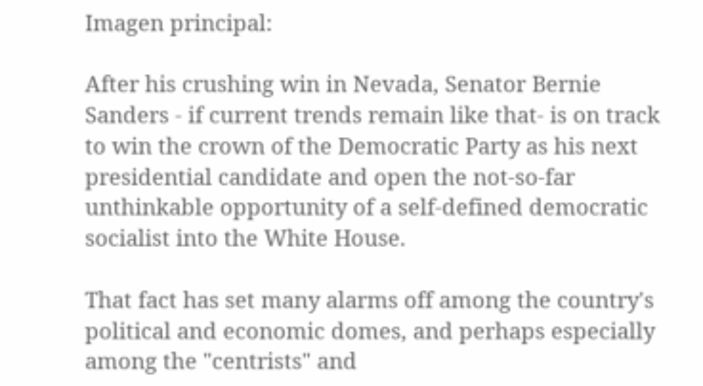Imagen principal:

After his crushing win in Nevada, Senator Bernie Sanders - if current trends remain like that- is on track to win the crown of the Democratic Party as his next presidential candidate and open the not-so-far unthinkable opportunity of a self-defined democratic socialist into the White House.

That fact has set many alarms off among the country's political and economic domes, and perhaps especially among the "centrists" and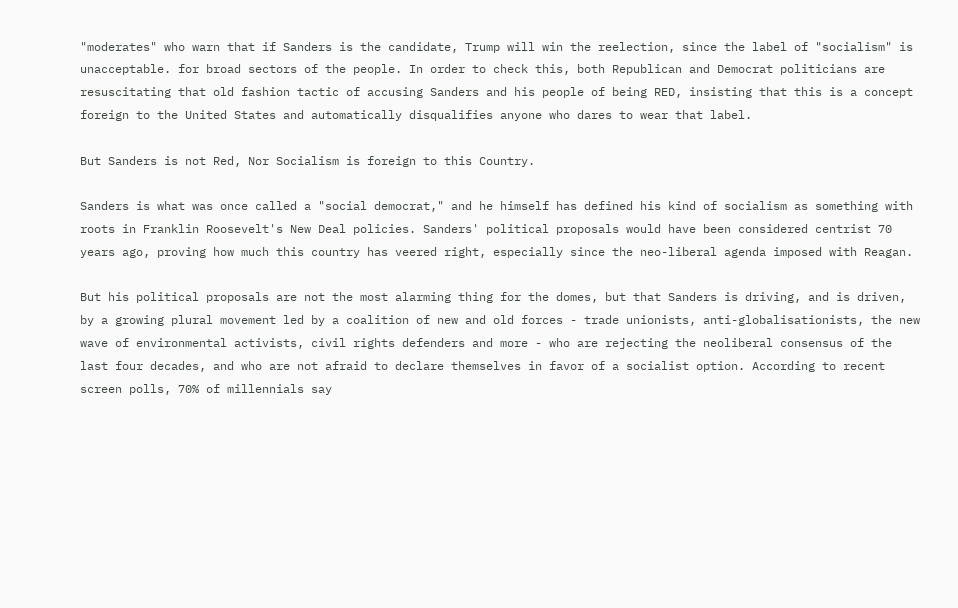"moderates" who warn that if Sanders is the candidate, Trump will win the reelection, since the label of "socialism" is unacceptable. for broad sectors of the people. In order to check this, both Republican and Democrat politicians are resuscitating that old fashion tactic of accusing Sanders and his people of being RED, insisting that this is a concept foreign to the United States and automatically disqualifies anyone who dares to wear that label.

But Sanders is not Red, Nor Socialism is foreign to this Country.

Sanders is what was once called a "social democrat," and he himself has defined his kind of socialism as something with roots in Franklin Roosevelt's New Deal policies. Sanders' political proposals would have been considered centrist 70 years ago, proving how much this country has veered right, especially since the neo-liberal agenda imposed with Reagan.

But his political proposals are not the most alarming thing for the domes, but that Sanders is driving, and is driven, by a growing plural movement led by a coalition of new and old forces - trade unionists, anti-globalisationists, the new wave of environmental activists, civil rights defenders and more - who are rejecting the neoliberal consensus of the last four decades, and who are not afraid to declare themselves in favor of a socialist option. According to recent screen polls, 70% of millennials say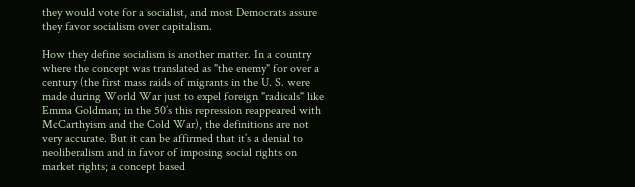they would vote for a socialist, and most Democrats assure they favor socialism over capitalism.

How they define socialism is another matter. In a country where the concept was translated as "the enemy" for over a century (the first mass raids of migrants in the U. S. were made during World War just to expel foreign "radicals" like Emma Goldman; in the 50’s this repression reappeared with McCarthyism and the Cold War), the definitions are not very accurate. But it can be affirmed that it’s a denial to neoliberalism and in favor of imposing social rights on market rights; a concept based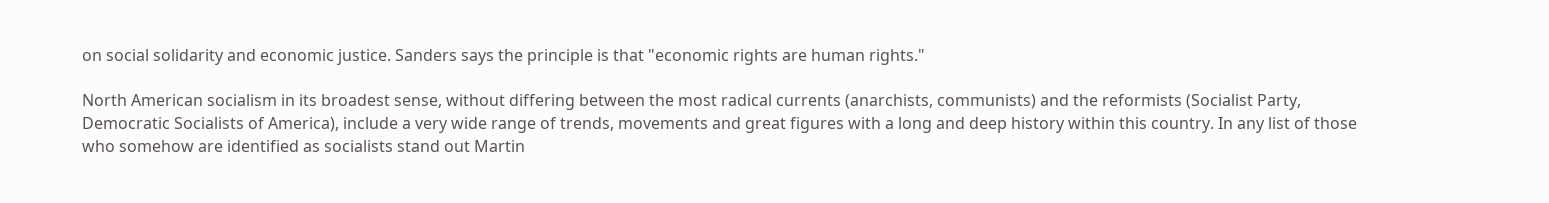on social solidarity and economic justice. Sanders says the principle is that "economic rights are human rights."

North American socialism in its broadest sense, without differing between the most radical currents (anarchists, communists) and the reformists (Socialist Party, Democratic Socialists of America), include a very wide range of trends, movements and great figures with a long and deep history within this country. In any list of those who somehow are identified as socialists stand out Martin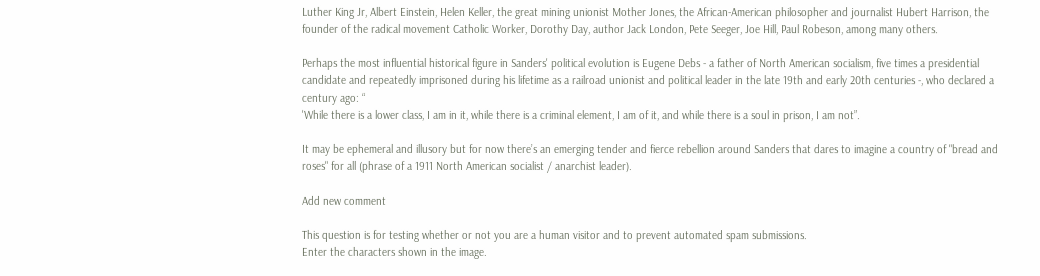Luther King Jr, Albert Einstein, Helen Keller, the great mining unionist Mother Jones, the African-American philosopher and journalist Hubert Harrison, the founder of the radical movement Catholic Worker, Dorothy Day, author Jack London, Pete Seeger, Joe Hill, Paul Robeson, among many others.

Perhaps the most influential historical figure in Sanders' political evolution is Eugene Debs - a father of North American socialism, five times a presidential candidate and repeatedly imprisoned during his lifetime as a railroad unionist and political leader in the late 19th and early 20th centuries -, who declared a century ago: “
'While there is a lower class, I am in it, while there is a criminal element, I am of it, and while there is a soul in prison, I am not”.

It may be ephemeral and illusory but for now there’s an emerging tender and fierce rebellion around Sanders that dares to imagine a country of "bread and roses" for all (phrase of a 1911 North American socialist / anarchist leader).

Add new comment

This question is for testing whether or not you are a human visitor and to prevent automated spam submissions.
Enter the characters shown in the image.